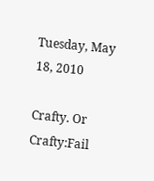Tuesday, May 18, 2010

Crafty. Or Crafty:Fail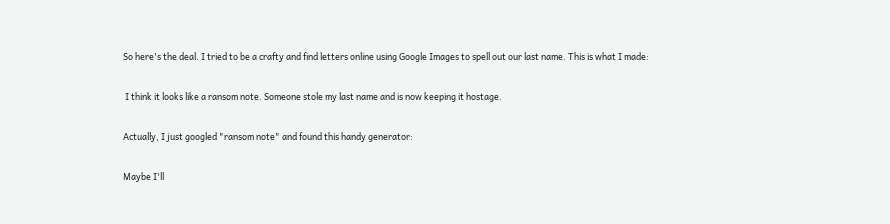So here's the deal. I tried to be a crafty and find letters online using Google Images to spell out our last name. This is what I made:

 I think it looks like a ransom note. Someone stole my last name and is now keeping it hostage.

Actually, I just googled "ransom note" and found this handy generator:

Maybe I'll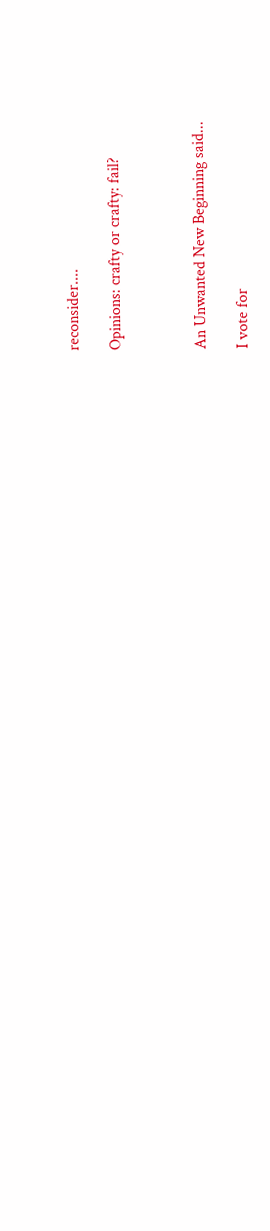reconsider....

Opinions: crafty or crafty: fail?



An Unwanted New Beginning said...

I vote for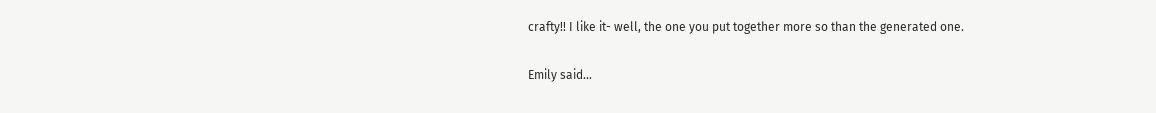crafty!! I like it- well, the one you put together more so than the generated one.

Emily said...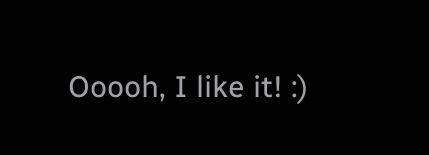Ooooh, I like it! :)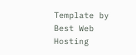Template by Best Web Hosting